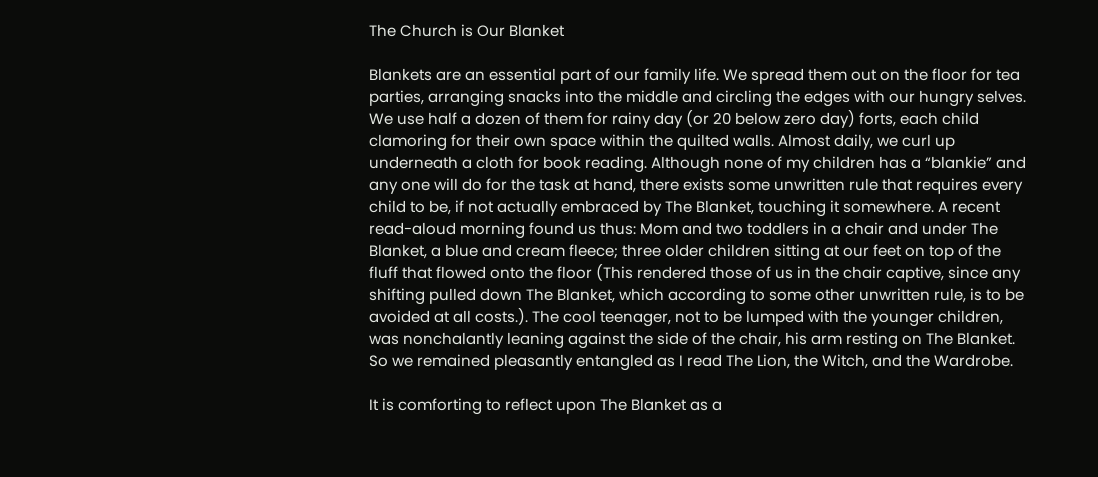The Church is Our Blanket

Blankets are an essential part of our family life. We spread them out on the floor for tea parties, arranging snacks into the middle and circling the edges with our hungry selves. We use half a dozen of them for rainy day (or 20 below zero day) forts, each child clamoring for their own space within the quilted walls. Almost daily, we curl up underneath a cloth for book reading. Although none of my children has a “blankie” and any one will do for the task at hand, there exists some unwritten rule that requires every child to be, if not actually embraced by The Blanket, touching it somewhere. A recent read-aloud morning found us thus: Mom and two toddlers in a chair and under The Blanket, a blue and cream fleece; three older children sitting at our feet on top of the fluff that flowed onto the floor (This rendered those of us in the chair captive, since any shifting pulled down The Blanket, which according to some other unwritten rule, is to be avoided at all costs.). The cool teenager, not to be lumped with the younger children, was nonchalantly leaning against the side of the chair, his arm resting on The Blanket. So we remained pleasantly entangled as I read The Lion, the Witch, and the Wardrobe.

It is comforting to reflect upon The Blanket as a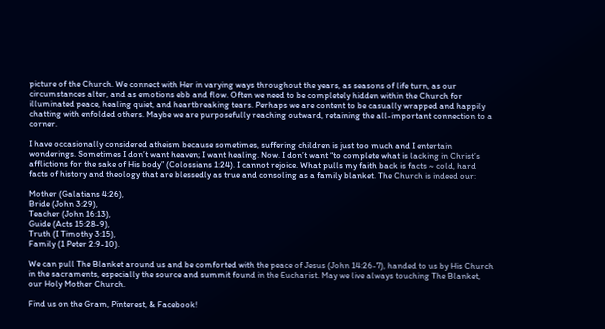picture of the Church. We connect with Her in varying ways throughout the years, as seasons of life turn, as our circumstances alter, and as emotions ebb and flow. Often we need to be completely hidden within the Church for illuminated peace, healing quiet, and heartbreaking tears. Perhaps we are content to be casually wrapped and happily chatting with enfolded others. Maybe we are purposefully reaching outward, retaining the all-important connection to a corner.

I have occasionally considered atheism because sometimes, suffering children is just too much and I entertain wonderings. Sometimes I don’t want heaven; I want healing. Now. I don’t want “to complete what is lacking in Christ’s afflictions for the sake of His body” (Colossians 1:24). I cannot rejoice. What pulls my faith back is facts ~ cold, hard facts of history and theology that are blessedly as true and consoling as a family blanket. The Church is indeed our:

Mother (Galatians 4:26),
Bride (John 3:29),
Teacher (John 16:13),
Guide (Acts 15:28-9),
Truth (I Timothy 3:15),
Family (1 Peter 2:9-10).

We can pull The Blanket around us and be comforted with the peace of Jesus (John 14:26-7), handed to us by His Church in the sacraments, especially the source and summit found in the Eucharist. May we live always touching The Blanket, our Holy Mother Church.

Find us on the Gram, Pinterest, & Facebook!